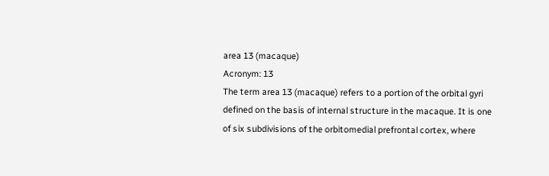area 13 (macaque)
Acronym: 13
The term area 13 (macaque) refers to a portion of the orbital gyri defined on the basis of internal structure in the macaque. It is one of six subdivisions of the orbitomedial prefrontal cortex, where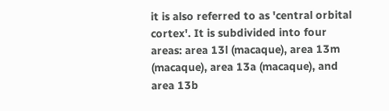it is also referred to as 'central orbital cortex'. It is subdivided into four areas: area 13l (macaque), area 13m (macaque), area 13a (macaque), and area 13b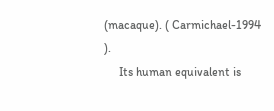(macaque). ( Carmichael-1994 ).
     Its human equivalent is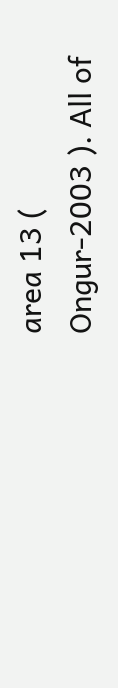area 13 ( Ongur-2003 ). All of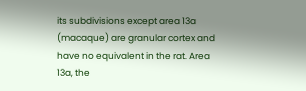its subdivisions except area 13a (macaque) are granular cortex and have no equivalent in the rat. Area 13a, the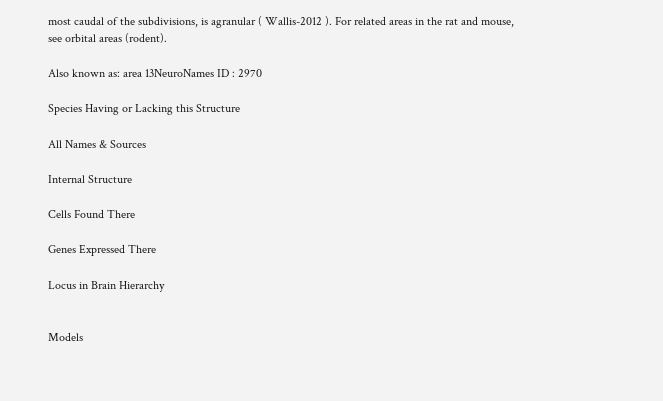most caudal of the subdivisions, is agranular ( Wallis-2012 ). For related areas in the rat and mouse, see orbital areas (rodent).

Also known as: area 13NeuroNames ID : 2970

Species Having or Lacking this Structure

All Names & Sources

Internal Structure

Cells Found There

Genes Expressed There

Locus in Brain Hierarchy


Models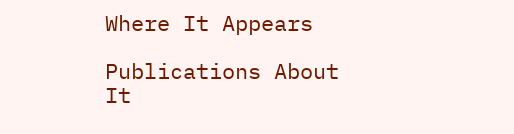Where It Appears

Publications About It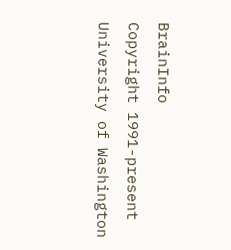BrainInfo                           Copyright 1991-present                          University of Washington